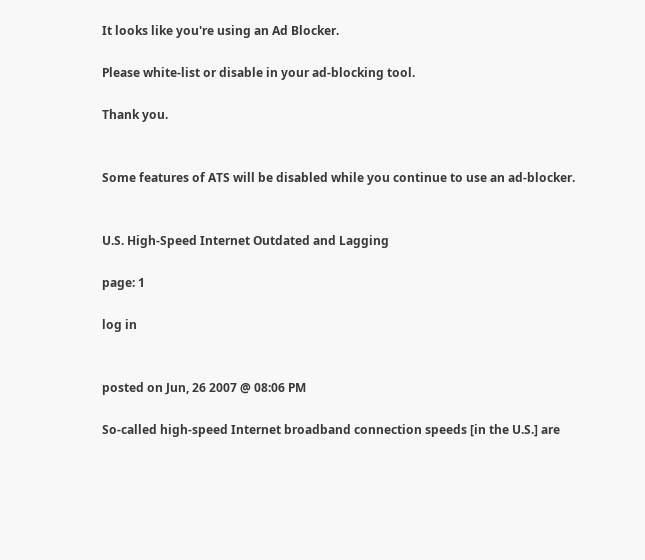It looks like you're using an Ad Blocker.

Please white-list or disable in your ad-blocking tool.

Thank you.


Some features of ATS will be disabled while you continue to use an ad-blocker.


U.S. High-Speed Internet Outdated and Lagging

page: 1

log in


posted on Jun, 26 2007 @ 08:06 PM

So-called high-speed Internet broadband connection speeds [in the U.S.] are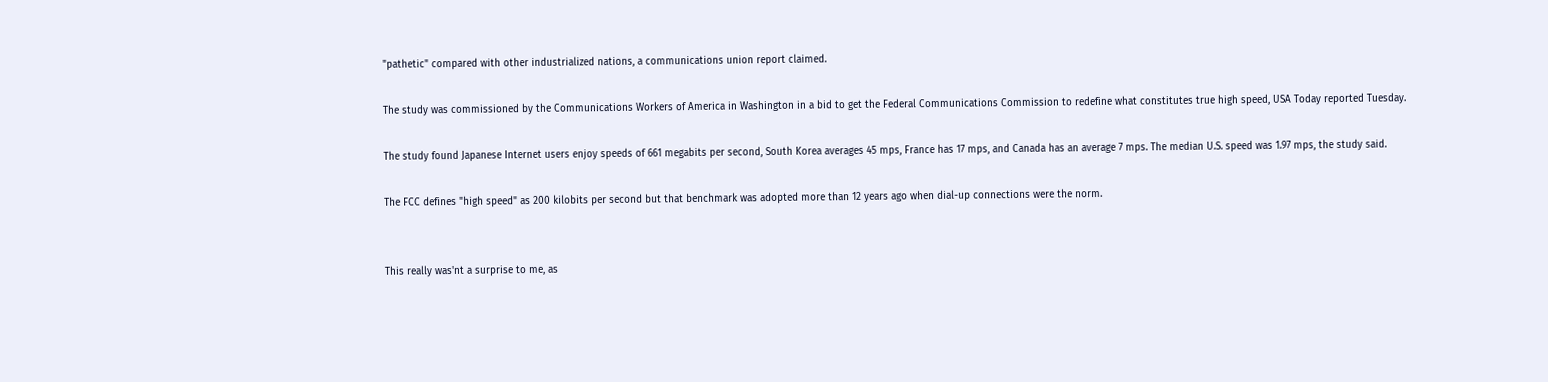"pathetic" compared with other industrialized nations, a communications union report claimed.

The study was commissioned by the Communications Workers of America in Washington in a bid to get the Federal Communications Commission to redefine what constitutes true high speed, USA Today reported Tuesday.

The study found Japanese Internet users enjoy speeds of 661 megabits per second, South Korea averages 45 mps, France has 17 mps, and Canada has an average 7 mps. The median U.S. speed was 1.97 mps, the study said.

The FCC defines "high speed" as 200 kilobits per second but that benchmark was adopted more than 12 years ago when dial-up connections were the norm.


This really was'nt a surprise to me, as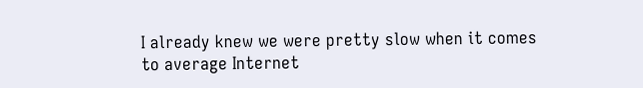I already knew we were pretty slow when it comes
to average Internet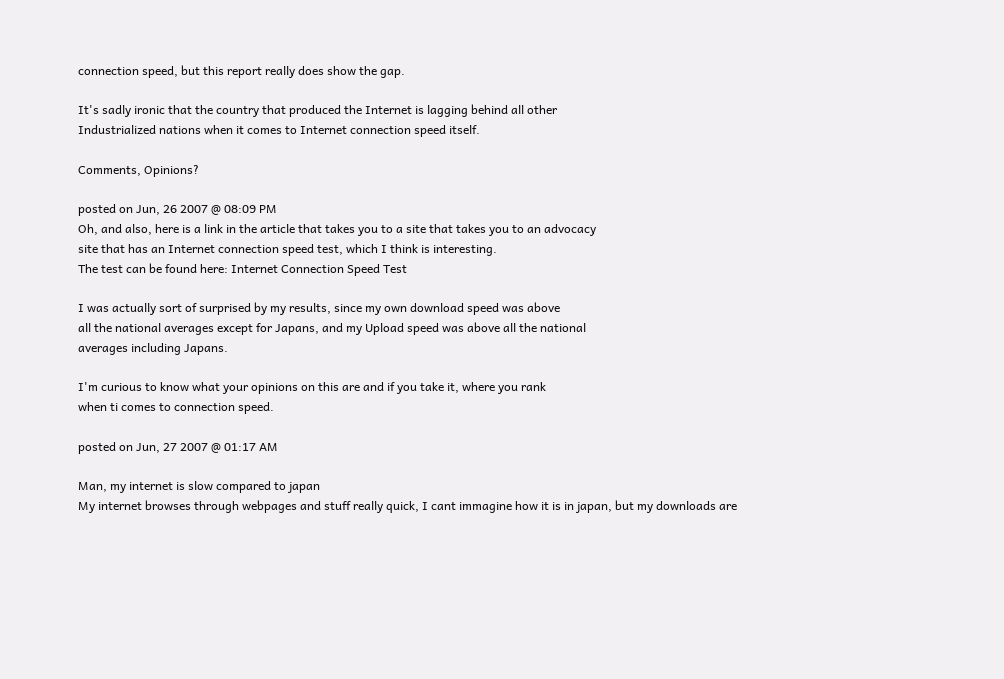connection speed, but this report really does show the gap.

It's sadly ironic that the country that produced the Internet is lagging behind all other
Industrialized nations when it comes to Internet connection speed itself.

Comments, Opinions?

posted on Jun, 26 2007 @ 08:09 PM
Oh, and also, here is a link in the article that takes you to a site that takes you to an advocacy
site that has an Internet connection speed test, which I think is interesting.
The test can be found here: Internet Connection Speed Test

I was actually sort of surprised by my results, since my own download speed was above
all the national averages except for Japans, and my Upload speed was above all the national
averages including Japans.

I'm curious to know what your opinions on this are and if you take it, where you rank
when ti comes to connection speed.

posted on Jun, 27 2007 @ 01:17 AM

Man, my internet is slow compared to japan
My internet browses through webpages and stuff really quick, I cant immagine how it is in japan, but my downloads are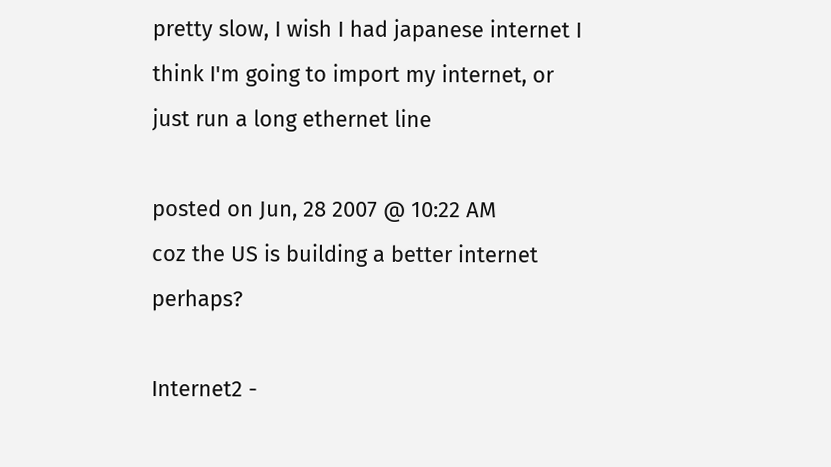pretty slow, I wish I had japanese internet I think I'm going to import my internet, or just run a long ethernet line

posted on Jun, 28 2007 @ 10:22 AM
coz the US is building a better internet perhaps?

Internet2 -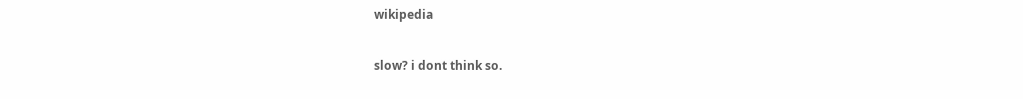wikipedia

slow? i dont think so.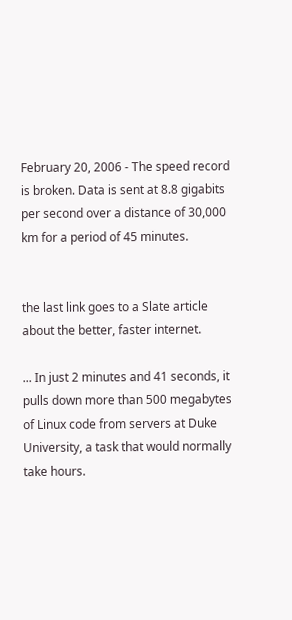February 20, 2006 - The speed record is broken. Data is sent at 8.8 gigabits per second over a distance of 30,000 km for a period of 45 minutes.


the last link goes to a Slate article about the better, faster internet.

... In just 2 minutes and 41 seconds, it pulls down more than 500 megabytes of Linux code from servers at Duke University, a task that would normally take hours.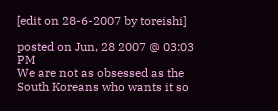[edit on 28-6-2007 by toreishi]

posted on Jun, 28 2007 @ 03:03 PM
We are not as obsessed as the South Koreans who wants it so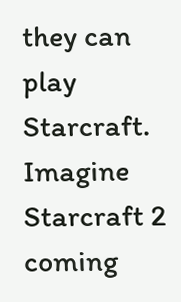they can play Starcraft. Imagine Starcraft 2 coming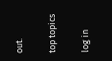out.

top topics

log in